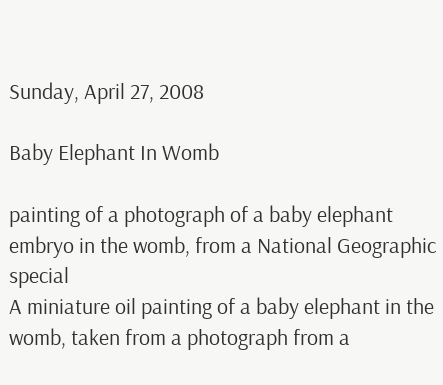Sunday, April 27, 2008

Baby Elephant In Womb

painting of a photograph of a baby elephant embryo in the womb, from a National Geographic special
A miniature oil painting of a baby elephant in the womb, taken from a photograph from a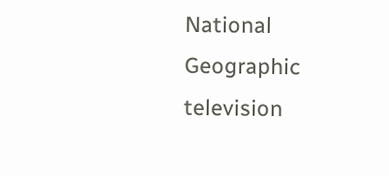National Geographic television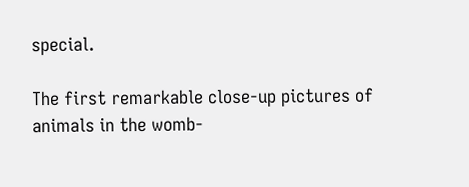special.

The first remarkable close-up pictures of animals in the womb-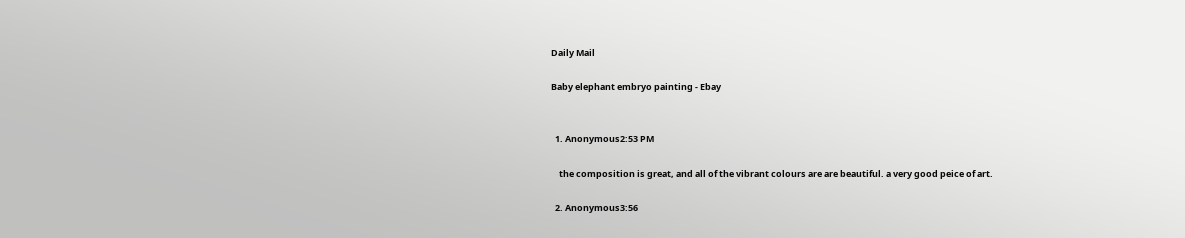Daily Mail

Baby elephant embryo painting - Ebay


  1. Anonymous2:53 PM

    the composition is great, and all of the vibrant colours are are beautiful. a very good peice of art.

  2. Anonymous3:56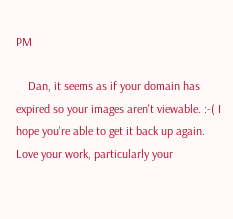PM

    Dan, it seems as if your domain has expired so your images aren't viewable. :-( I hope you're able to get it back up again. Love your work, particularly your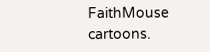FaithMouse cartoons.